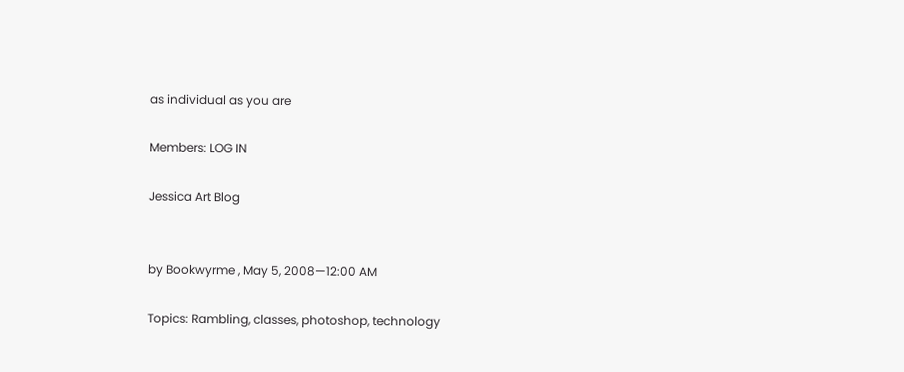as individual as you are

Members: LOG IN

Jessica Art Blog


by Bookwyrme , May 5, 2008—12:00 AM

Topics: Rambling, classes, photoshop, technology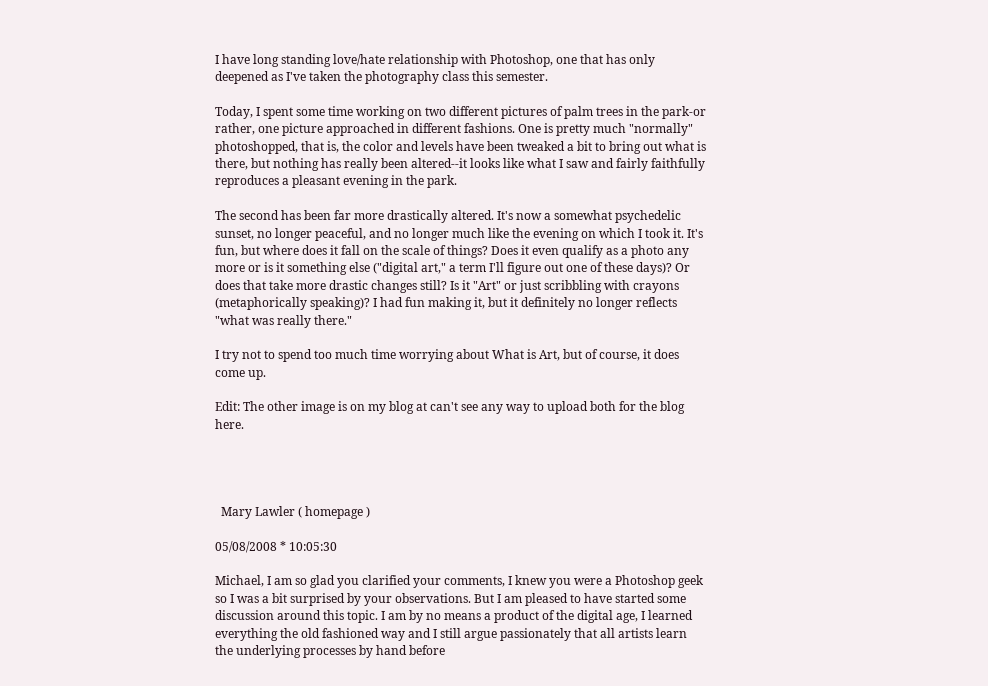I have long standing love/hate relationship with Photoshop, one that has only deepened as I've taken the photography class this semester.

Today, I spent some time working on two different pictures of palm trees in the park-or rather, one picture approached in different fashions. One is pretty much "normally" photoshopped, that is, the color and levels have been tweaked a bit to bring out what is there, but nothing has really been altered--it looks like what I saw and fairly faithfully reproduces a pleasant evening in the park.

The second has been far more drastically altered. It's now a somewhat psychedelic sunset, no longer peaceful, and no longer much like the evening on which I took it. It's fun, but where does it fall on the scale of things? Does it even qualify as a photo any more or is it something else ("digital art," a term I'll figure out one of these days)? Or does that take more drastic changes still? Is it "Art" or just scribbling with crayons (metaphorically speaking)? I had fun making it, but it definitely no longer reflects "what was really there."

I try not to spend too much time worrying about What is Art, but of course, it does come up.

Edit: The other image is on my blog at can't see any way to upload both for the blog here.




  Mary Lawler ( homepage )

05/08/2008 * 10:05:30

Michael, I am so glad you clarified your comments, I knew you were a Photoshop geek so I was a bit surprised by your observations. But I am pleased to have started some discussion around this topic. I am by no means a product of the digital age, I learned everything the old fashioned way and I still argue passionately that all artists learn the underlying processes by hand before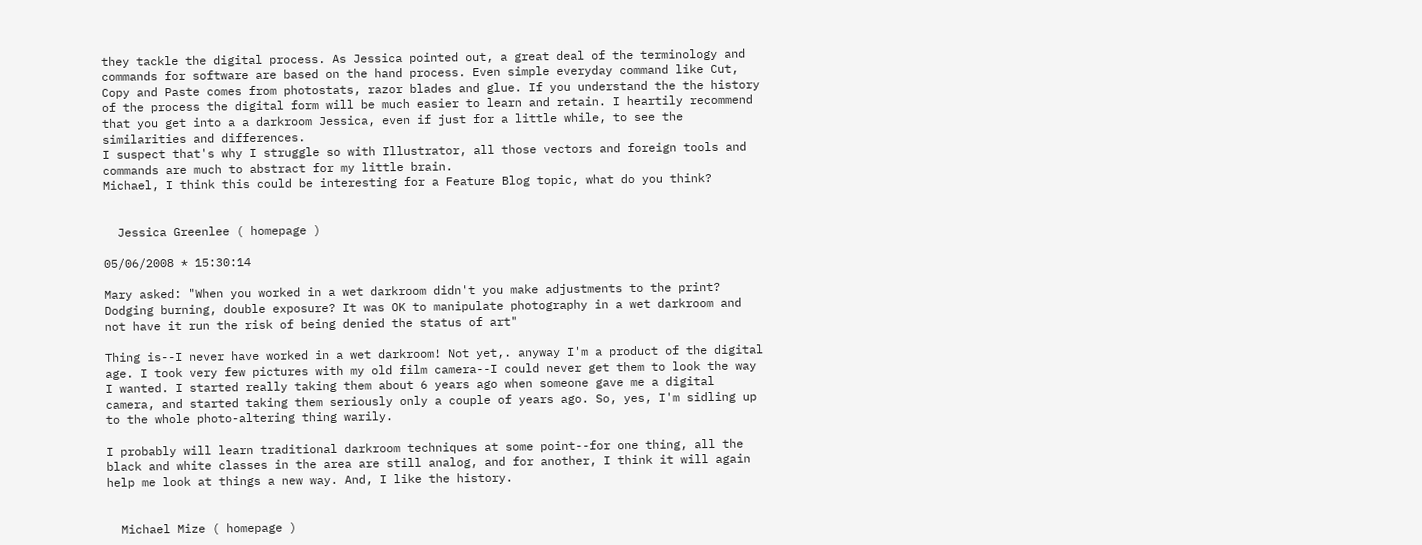they tackle the digital process. As Jessica pointed out, a great deal of the terminology and commands for software are based on the hand process. Even simple everyday command like Cut, Copy and Paste comes from photostats, razor blades and glue. If you understand the the history of the process the digital form will be much easier to learn and retain. I heartily recommend that you get into a a darkroom Jessica, even if just for a little while, to see the similarities and differences.
I suspect that's why I struggle so with Illustrator, all those vectors and foreign tools and commands are much to abstract for my little brain.
Michael, I think this could be interesting for a Feature Blog topic, what do you think?


  Jessica Greenlee ( homepage )

05/06/2008 * 15:30:14

Mary asked: "When you worked in a wet darkroom didn't you make adjustments to the print? Dodging burning, double exposure? It was OK to manipulate photography in a wet darkroom and not have it run the risk of being denied the status of art"

Thing is--I never have worked in a wet darkroom! Not yet,. anyway I'm a product of the digital age. I took very few pictures with my old film camera--I could never get them to look the way I wanted. I started really taking them about 6 years ago when someone gave me a digital camera, and started taking them seriously only a couple of years ago. So, yes, I'm sidling up to the whole photo-altering thing warily.

I probably will learn traditional darkroom techniques at some point--for one thing, all the black and white classes in the area are still analog, and for another, I think it will again help me look at things a new way. And, I like the history.


  Michael Mize ( homepage )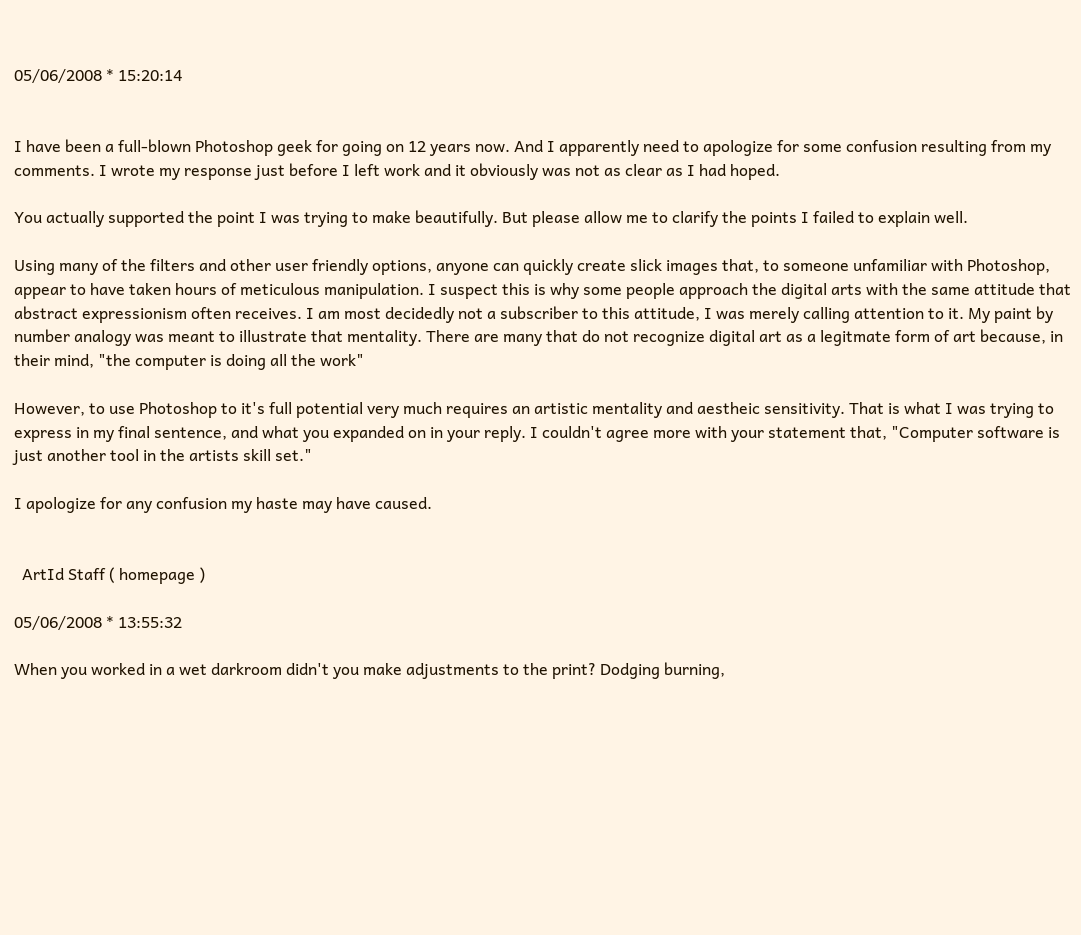05/06/2008 * 15:20:14


I have been a full-blown Photoshop geek for going on 12 years now. And I apparently need to apologize for some confusion resulting from my comments. I wrote my response just before I left work and it obviously was not as clear as I had hoped.

You actually supported the point I was trying to make beautifully. But please allow me to clarify the points I failed to explain well.

Using many of the filters and other user friendly options, anyone can quickly create slick images that, to someone unfamiliar with Photoshop, appear to have taken hours of meticulous manipulation. I suspect this is why some people approach the digital arts with the same attitude that abstract expressionism often receives. I am most decidedly not a subscriber to this attitude, I was merely calling attention to it. My paint by number analogy was meant to illustrate that mentality. There are many that do not recognize digital art as a legitmate form of art because, in their mind, "the computer is doing all the work"

However, to use Photoshop to it's full potential very much requires an artistic mentality and aestheic sensitivity. That is what I was trying to express in my final sentence, and what you expanded on in your reply. I couldn't agree more with your statement that, "Computer software is just another tool in the artists skill set."

I apologize for any confusion my haste may have caused.


  ArtId Staff ( homepage )

05/06/2008 * 13:55:32

When you worked in a wet darkroom didn't you make adjustments to the print? Dodging burning,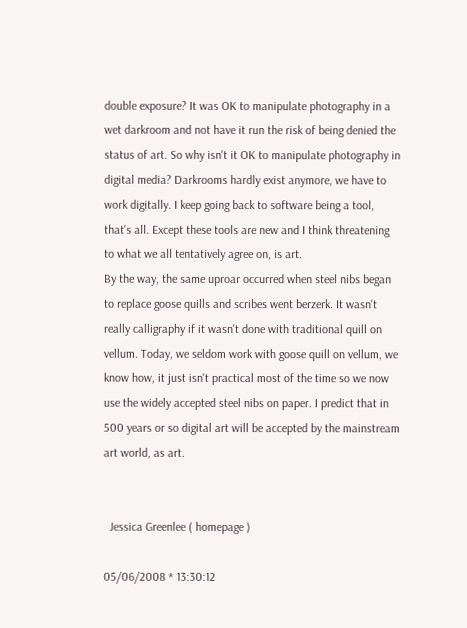double exposure? It was OK to manipulate photography in a wet darkroom and not have it run the risk of being denied the status of art. So why isn't it OK to manipulate photography in digital media? Darkrooms hardly exist anymore, we have to work digitally. I keep going back to software being a tool, that's all. Except these tools are new and I think threatening to what we all tentatively agree on, is art.
By the way, the same uproar occurred when steel nibs began to replace goose quills and scribes went berzerk. It wasn't really calligraphy if it wasn't done with traditional quill on vellum. Today, we seldom work with goose quill on vellum, we know how, it just isn't practical most of the time so we now use the widely accepted steel nibs on paper. I predict that in 500 years or so digital art will be accepted by the mainstream art world, as art.


  Jessica Greenlee ( homepage )

05/06/2008 * 13:30:12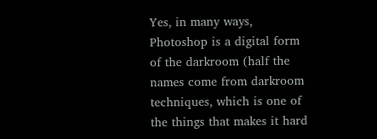Yes, in many ways, Photoshop is a digital form of the darkroom (half the names come from darkroom techniques, which is one of the things that makes it hard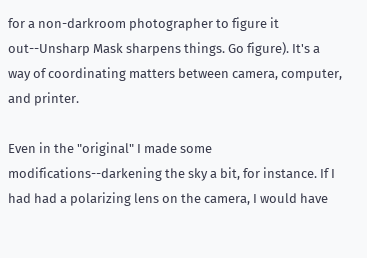for a non-darkroom photographer to figure it out--Unsharp Mask sharpens things. Go figure). It's a way of coordinating matters between camera, computer, and printer.

Even in the "original" I made some modifications--darkening the sky a bit, for instance. If I had had a polarizing lens on the camera, I would have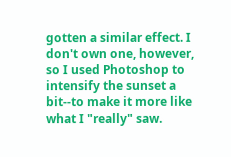gotten a similar effect. I don't own one, however, so I used Photoshop to intensify the sunset a bit--to make it more like what I "really" saw.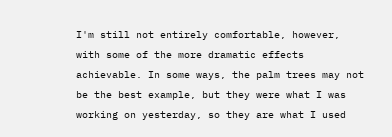I'm still not entirely comfortable, however, with some of the more dramatic effects achievable. In some ways, the palm trees may not be the best example, but they were what I was working on yesterday, so they are what I used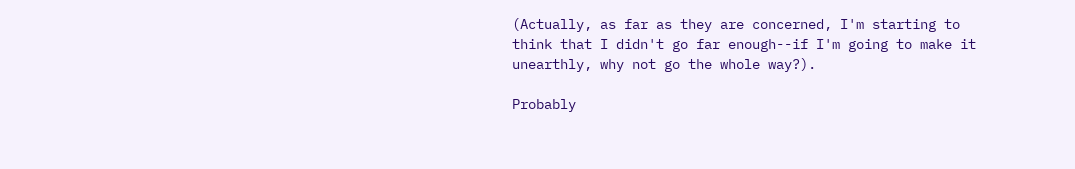(Actually, as far as they are concerned, I'm starting to think that I didn't go far enough--if I'm going to make it unearthly, why not go the whole way?).

Probably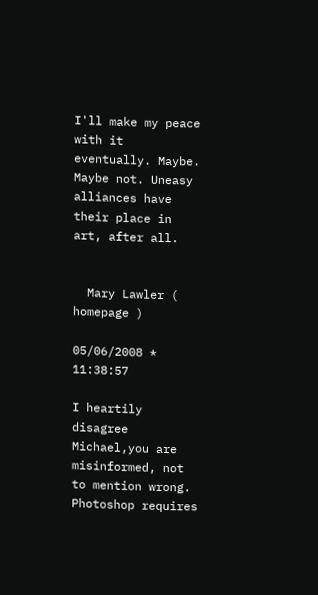I'll make my peace with it eventually. Maybe. Maybe not. Uneasy alliances have their place in art, after all.


  Mary Lawler ( homepage )

05/06/2008 * 11:38:57

I heartily disagree Michael,you are misinformed, not to mention wrong.
Photoshop requires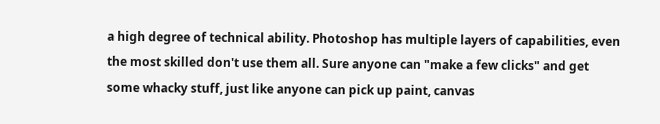a high degree of technical ability. Photoshop has multiple layers of capabilities, even the most skilled don't use them all. Sure anyone can "make a few clicks" and get some whacky stuff, just like anyone can pick up paint, canvas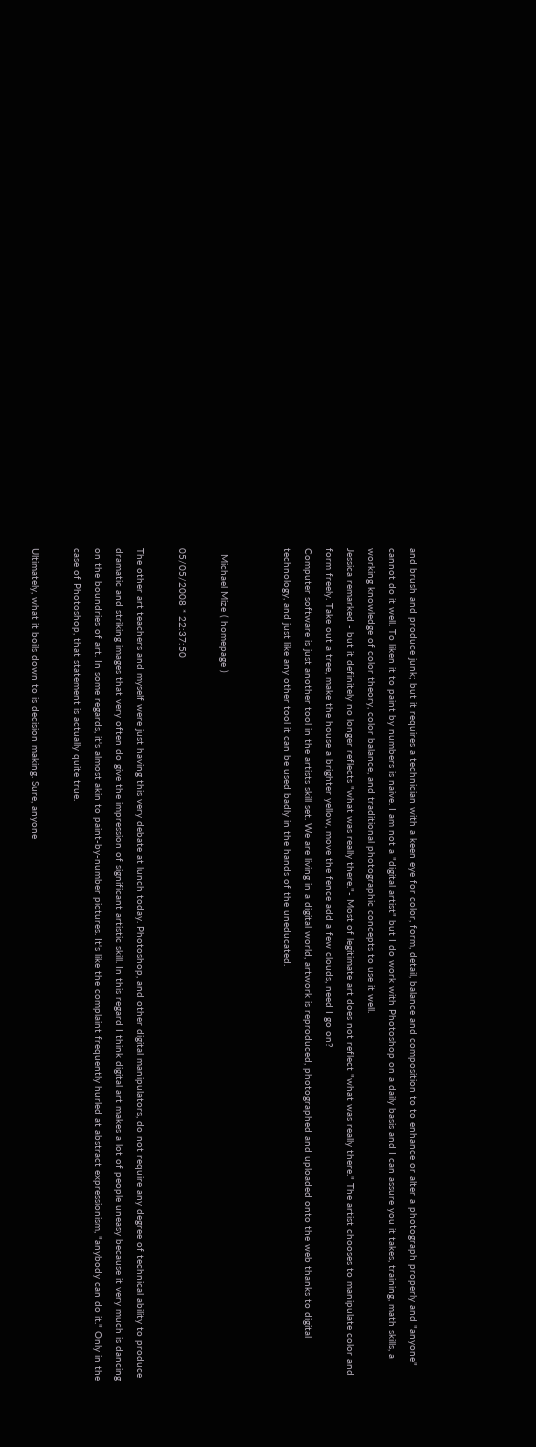and brush and produce junk; but it requires a technician with a keen eye for color, form, detail, balance and composition to to enhance or alter a photograph properly and "anyone" cannot do it well. To liken it to paint by numbers is naive. I am not a "digital artist" but I do work with Photoshop on a daily basis and I can assure you it takes, training, math skills, a working knowledge of color theory, color balance, and traditional photographic concepts to use it well.
Jessica remarked - but it definitely no longer reflects "what was really there."- Most of legitimate art does not reflect "what was really there." The artist chooses to manipulate color and form freely. Take out a tree, make the house a brighter yellow, move the fence add a few clouds, need I go on?
Computer software is just another tool in the artists skill set. We are living in a digital world, artwork is reproduced, photographed and uploaded onto the web thanks to digital technology, and just like any other tool it can be used badly in the hands of the uneducated.


  Michael Mize ( homepage )

05/05/2008 * 22:37:50

The other art teachers and myself were just having this very debate at lunch today. Photoshop, and other digital manipulators, do not require any degree of technical ability to produce dramatic and striking images that very often do give the impression of significant artistic skill. In this regard I think digital art makes a lot of people uneasy because it very much is dancing on the boundries of art. In some regards, it's almost akin to paint-by-number pictures. It's like the complaint frequently hurled at abstract expressionism, "anybody can do it." Only in the case of Photoshop, that statement is actually quite true.

Ultimately, what it boils down to is decision making. Sure, anyone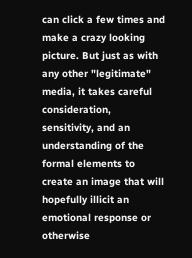can click a few times and make a crazy looking picture. But just as with any other "legitimate" media, it takes careful consideration, sensitivity, and an understanding of the formal elements to create an image that will hopefully illicit an emotional response or otherwise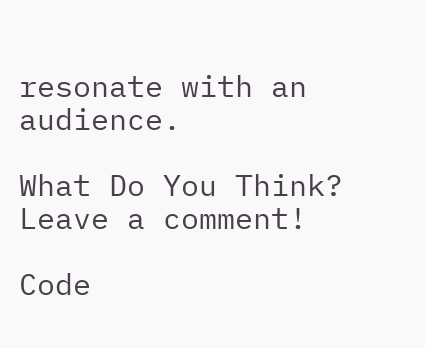resonate with an audience.

What Do You Think? Leave a comment!

Code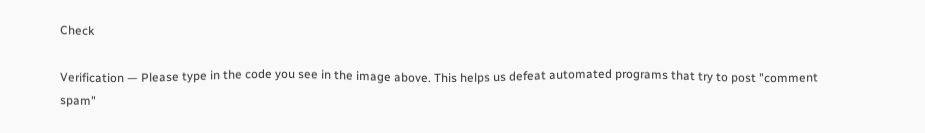Check

Verification — Please type in the code you see in the image above. This helps us defeat automated programs that try to post "comment spam"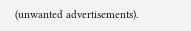(unwanted advertisements).